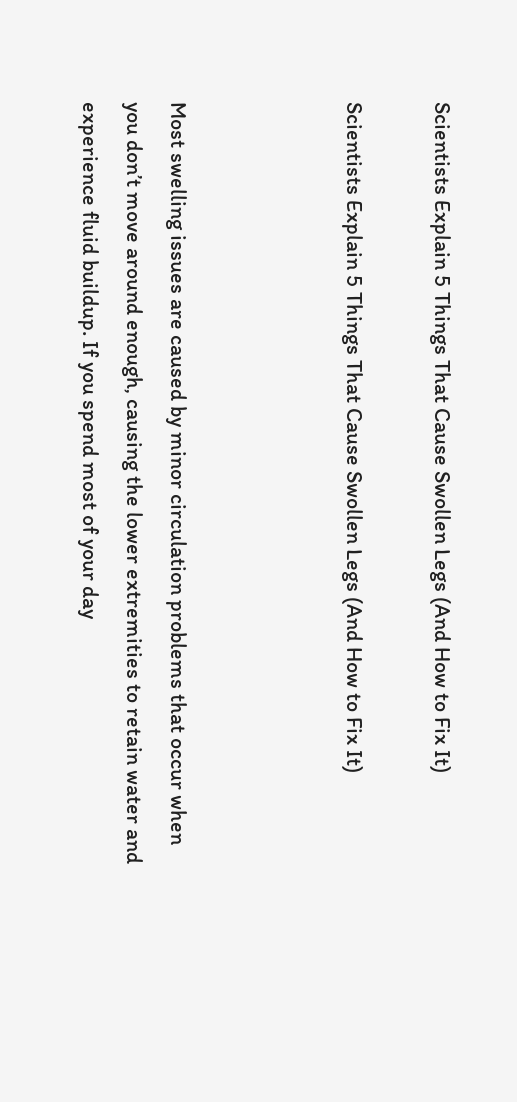Scientists Explain 5 Things That Cause Swollen Legs (And How to Fix It)

Scientists Explain 5 Things That Cause Swollen Legs (And How to Fix It)



Most swelling issues are caused by minor circulation problems that occur when you don’t move around enough, causing the lower extremities to retain water and experience fluid buildup. If you spend most of your day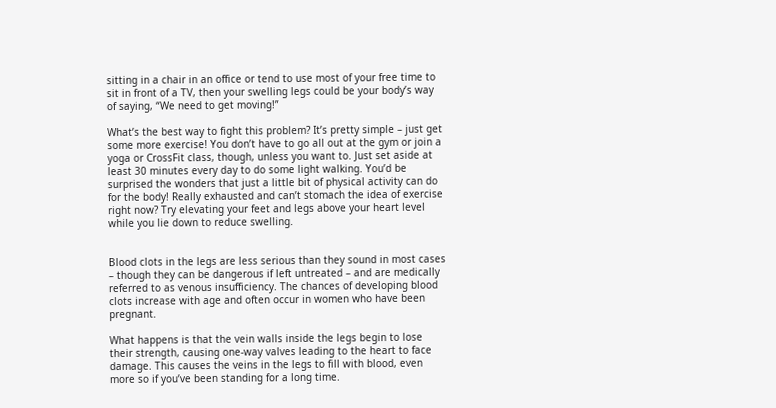sitting in a chair in an office or tend to use most of your free time to sit in front of a TV, then your swelling legs could be your body’s way of saying, “We need to get moving!”

What’s the best way to fight this problem? It’s pretty simple – just get some more exercise! You don’t have to go all out at the gym or join a yoga or CrossFit class, though, unless you want to. Just set aside at least 30 minutes every day to do some light walking. You’d be surprised the wonders that just a little bit of physical activity can do for the body! Really exhausted and can’t stomach the idea of exercise right now? Try elevating your feet and legs above your heart level while you lie down to reduce swelling.


Blood clots in the legs are less serious than they sound in most cases – though they can be dangerous if left untreated – and are medically referred to as venous insufficiency. The chances of developing blood clots increase with age and often occur in women who have been pregnant.

What happens is that the vein walls inside the legs begin to lose their strength, causing one-way valves leading to the heart to face damage. This causes the veins in the legs to fill with blood, even more so if you’ve been standing for a long time.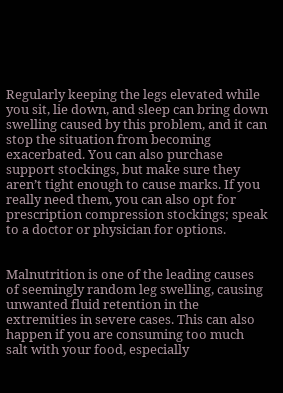Regularly keeping the legs elevated while you sit, lie down, and sleep can bring down swelling caused by this problem, and it can stop the situation from becoming exacerbated. You can also purchase support stockings, but make sure they aren’t tight enough to cause marks. If you really need them, you can also opt for prescription compression stockings; speak to a doctor or physician for options.


Malnutrition is one of the leading causes of seemingly random leg swelling, causing unwanted fluid retention in the extremities in severe cases. This can also happen if you are consuming too much salt with your food, especially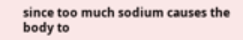since too much sodium causes the body to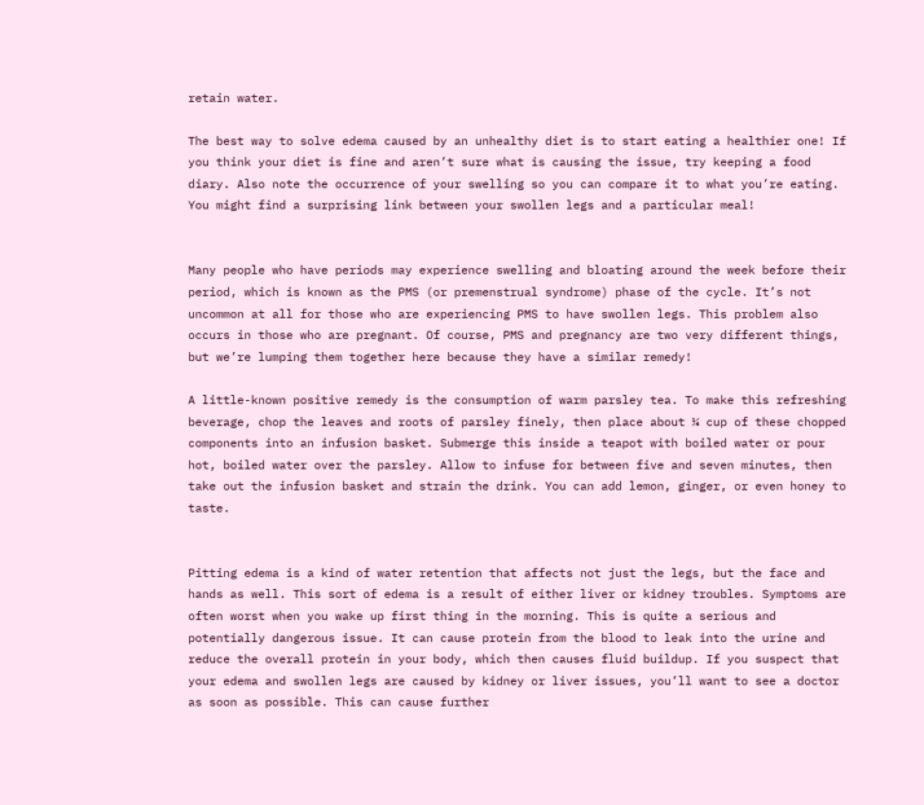retain water.

The best way to solve edema caused by an unhealthy diet is to start eating a healthier one! If you think your diet is fine and aren’t sure what is causing the issue, try keeping a food diary. Also note the occurrence of your swelling so you can compare it to what you’re eating. You might find a surprising link between your swollen legs and a particular meal!


Many people who have periods may experience swelling and bloating around the week before their period, which is known as the PMS (or premenstrual syndrome) phase of the cycle. It’s not uncommon at all for those who are experiencing PMS to have swollen legs. This problem also occurs in those who are pregnant. Of course, PMS and pregnancy are two very different things, but we’re lumping them together here because they have a similar remedy!

A little-known positive remedy is the consumption of warm parsley tea. To make this refreshing beverage, chop the leaves and roots of parsley finely, then place about ¼ cup of these chopped components into an infusion basket. Submerge this inside a teapot with boiled water or pour hot, boiled water over the parsley. Allow to infuse for between five and seven minutes, then take out the infusion basket and strain the drink. You can add lemon, ginger, or even honey to taste.


Pitting edema is a kind of water retention that affects not just the legs, but the face and hands as well. This sort of edema is a result of either liver or kidney troubles. Symptoms are often worst when you wake up first thing in the morning. This is quite a serious and potentially dangerous issue. It can cause protein from the blood to leak into the urine and reduce the overall protein in your body, which then causes fluid buildup. If you suspect that your edema and swollen legs are caused by kidney or liver issues, you’ll want to see a doctor as soon as possible. This can cause further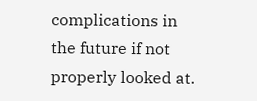complications in the future if not properly looked at.